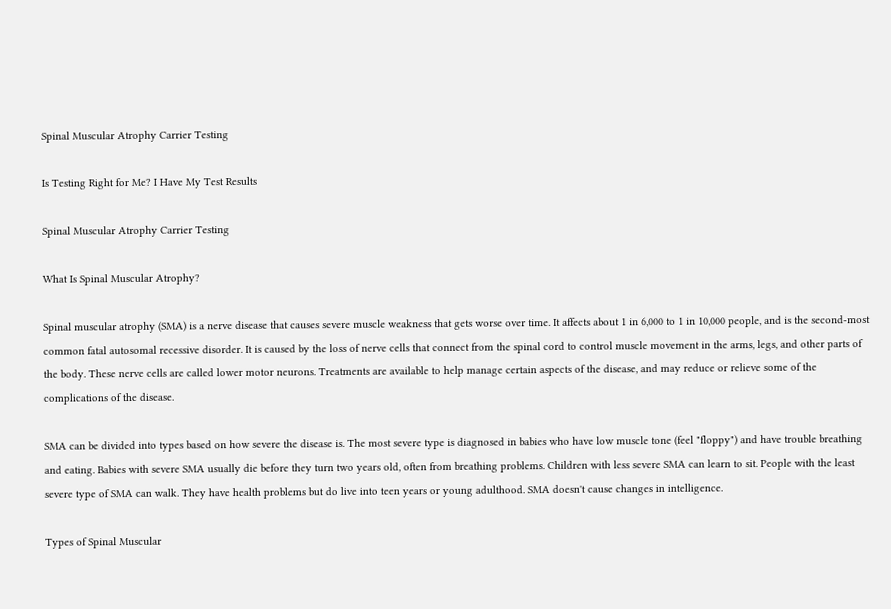Spinal Muscular Atrophy Carrier Testing

Is Testing Right for Me? I Have My Test Results

Spinal Muscular Atrophy Carrier Testing

What Is Spinal Muscular Atrophy?

Spinal muscular atrophy (SMA) is a nerve disease that causes severe muscle weakness that gets worse over time. It affects about 1 in 6,000 to 1 in 10,000 people, and is the second-most common fatal autosomal recessive disorder. It is caused by the loss of nerve cells that connect from the spinal cord to control muscle movement in the arms, legs, and other parts of the body. These nerve cells are called lower motor neurons. Treatments are available to help manage certain aspects of the disease, and may reduce or relieve some of the complications of the disease.

SMA can be divided into types based on how severe the disease is. The most severe type is diagnosed in babies who have low muscle tone (feel "floppy") and have trouble breathing and eating. Babies with severe SMA usually die before they turn two years old, often from breathing problems. Children with less severe SMA can learn to sit. People with the least severe type of SMA can walk. They have health problems but do live into teen years or young adulthood. SMA doesn't cause changes in intelligence.

Types of Spinal Muscular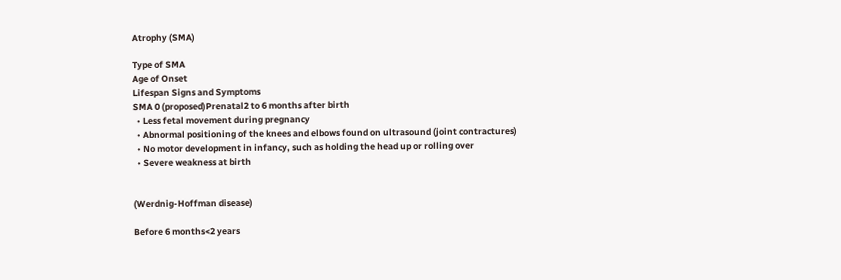Atrophy (SMA)

Type of SMA
Age of Onset
Lifespan Signs and Symptoms
SMA 0 (proposed)Prenatal2 to 6 months after birth
  • Less fetal movement during pregnancy
  • Abnormal positioning of the knees and elbows found on ultrasound (joint contractures)
  • No motor development in infancy, such as holding the head up or rolling over
  • Severe weakness at birth


(Werdnig-Hoffman disease)

Before 6 months<2 years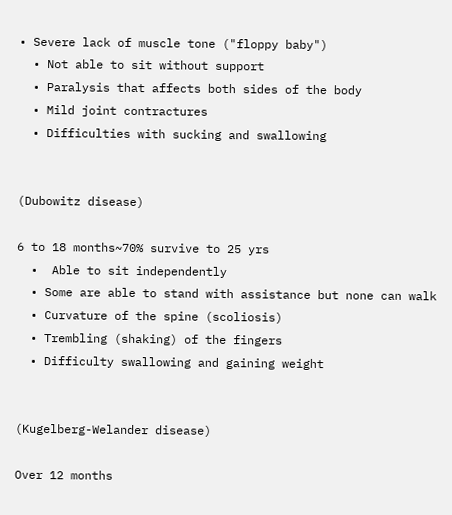• Severe lack of muscle tone ("floppy baby")
  • Not able to sit without support
  • Paralysis that affects both sides of the body
  • Mild joint contractures
  • Difficulties with sucking and swallowing


(Dubowitz disease)

6 to 18 months~70% survive to 25 yrs
  •  Able to sit independently
  • Some are able to stand with assistance but none can walk
  • Curvature of the spine (scoliosis)
  • Trembling (shaking) of the fingers
  • Difficulty swallowing and gaining weight


(Kugelberg-Welander disease)

Over 12 months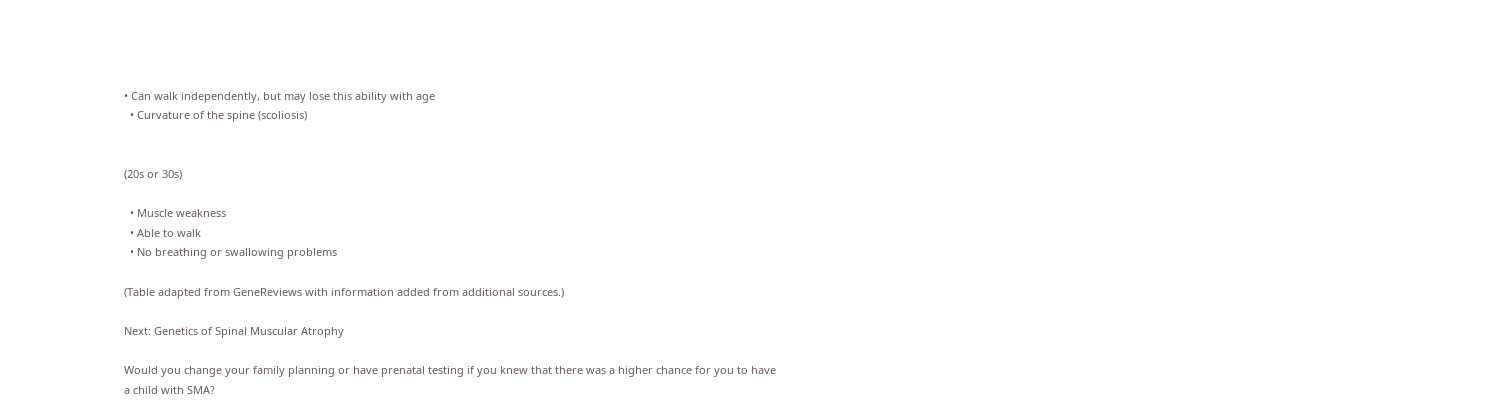• Can walk independently, but may lose this ability with age
  • Curvature of the spine (scoliosis)


(20s or 30s)

  • Muscle weakness
  • Able to walk
  • No breathing or swallowing problems

(Table adapted from GeneReviews with information added from additional sources.)

Next: Genetics of Spinal Muscular Atrophy

Would you change your family planning or have prenatal testing if you knew that there was a higher chance for you to have a child with SMA?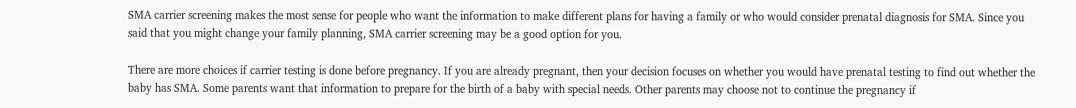SMA carrier screening makes the most sense for people who want the information to make different plans for having a family or who would consider prenatal diagnosis for SMA. Since you said that you might change your family planning, SMA carrier screening may be a good option for you.

There are more choices if carrier testing is done before pregnancy. If you are already pregnant, then your decision focuses on whether you would have prenatal testing to find out whether the baby has SMA. Some parents want that information to prepare for the birth of a baby with special needs. Other parents may choose not to continue the pregnancy if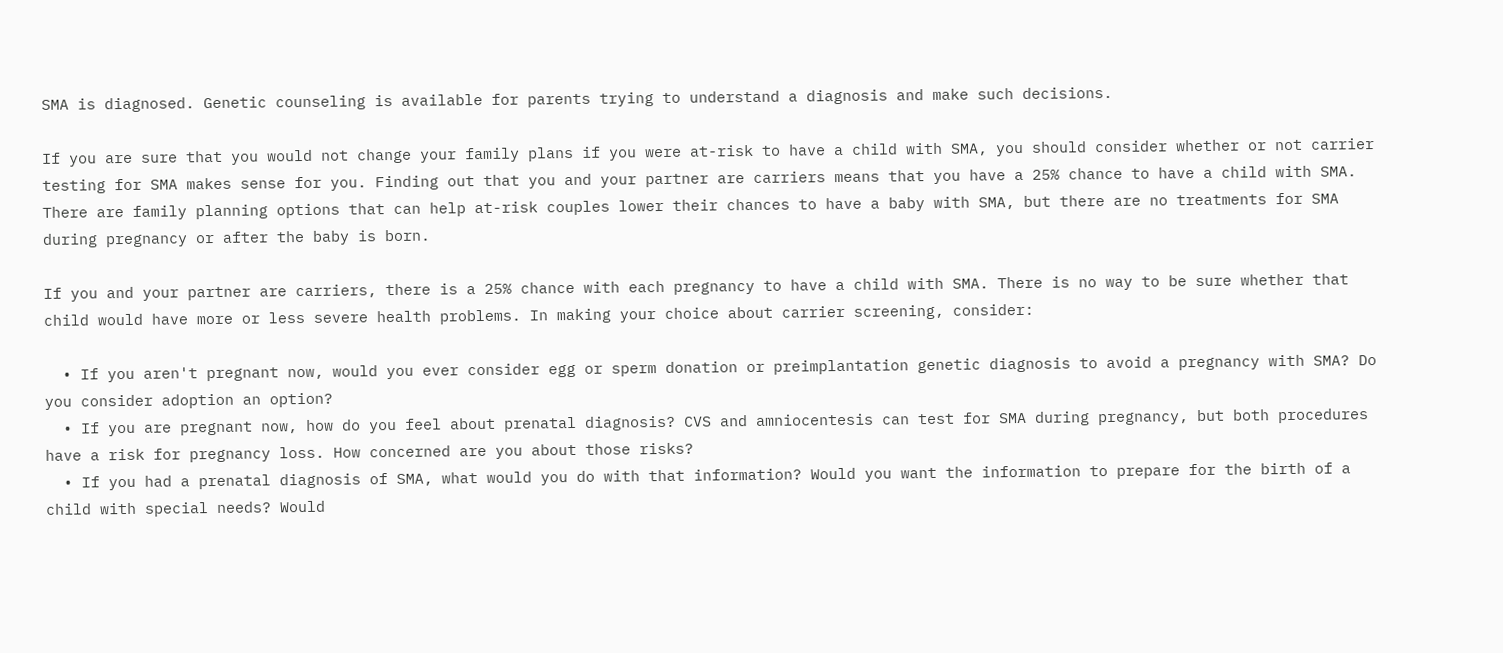SMA is diagnosed. Genetic counseling is available for parents trying to understand a diagnosis and make such decisions.

If you are sure that you would not change your family plans if you were at-risk to have a child with SMA, you should consider whether or not carrier testing for SMA makes sense for you. Finding out that you and your partner are carriers means that you have a 25% chance to have a child with SMA. There are family planning options that can help at-risk couples lower their chances to have a baby with SMA, but there are no treatments for SMA during pregnancy or after the baby is born.

If you and your partner are carriers, there is a 25% chance with each pregnancy to have a child with SMA. There is no way to be sure whether that child would have more or less severe health problems. In making your choice about carrier screening, consider:

  • If you aren't pregnant now, would you ever consider egg or sperm donation or preimplantation genetic diagnosis to avoid a pregnancy with SMA? Do you consider adoption an option?
  • If you are pregnant now, how do you feel about prenatal diagnosis? CVS and amniocentesis can test for SMA during pregnancy, but both procedures have a risk for pregnancy loss. How concerned are you about those risks?
  • If you had a prenatal diagnosis of SMA, what would you do with that information? Would you want the information to prepare for the birth of a child with special needs? Would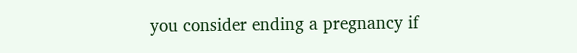you consider ending a pregnancy if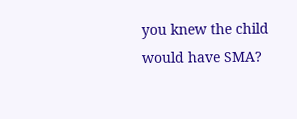you knew the child would have SMA?